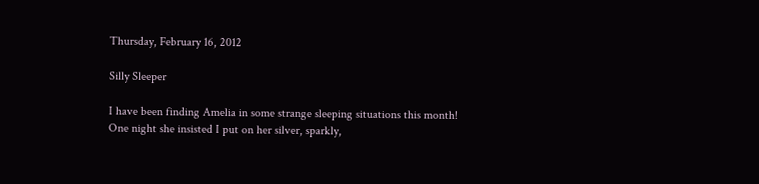Thursday, February 16, 2012

Silly Sleeper

I have been finding Amelia in some strange sleeping situations this month! One night she insisted I put on her silver, sparkly,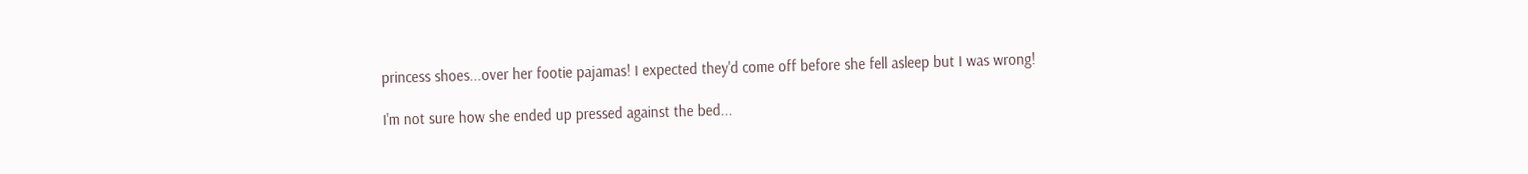princess shoes...over her footie pajamas! I expected they'd come off before she fell asleep but I was wrong!

I'm not sure how she ended up pressed against the bed...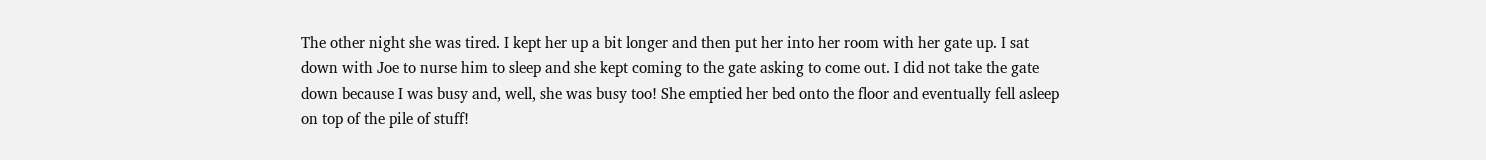The other night she was tired. I kept her up a bit longer and then put her into her room with her gate up. I sat down with Joe to nurse him to sleep and she kept coming to the gate asking to come out. I did not take the gate down because I was busy and, well, she was busy too! She emptied her bed onto the floor and eventually fell asleep on top of the pile of stuff!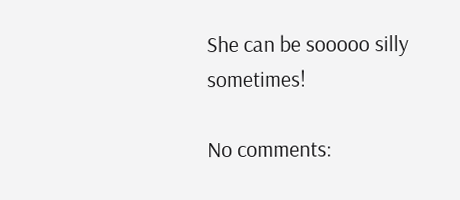She can be sooooo silly sometimes!

No comments: